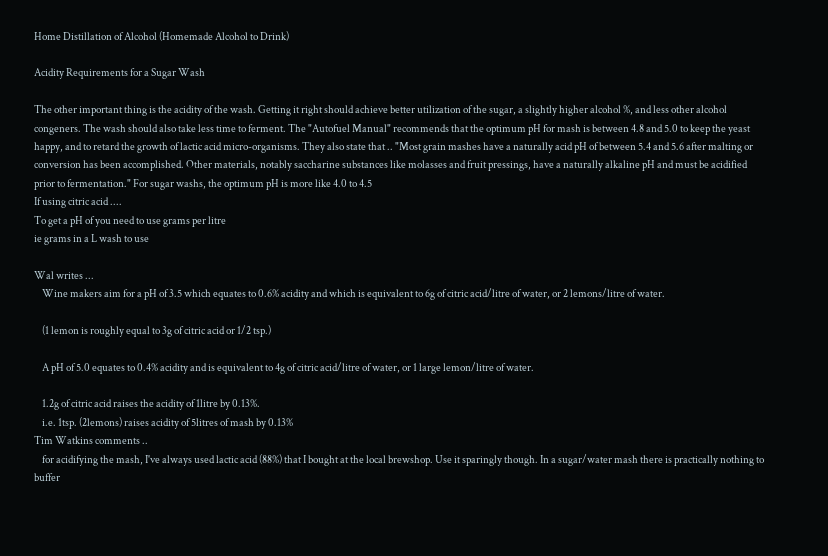Home Distillation of Alcohol (Homemade Alcohol to Drink)

Acidity Requirements for a Sugar Wash

The other important thing is the acidity of the wash. Getting it right should achieve better utilization of the sugar, a slightly higher alcohol %, and less other alcohol congeners. The wash should also take less time to ferment. The "Autofuel Manual" recommends that the optimum pH for mash is between 4.8 and 5.0 to keep the yeast happy, and to retard the growth of lactic acid micro-organisms. They also state that .. "Most grain mashes have a naturally acid pH of between 5.4 and 5.6 after malting or conversion has been accomplished. Other materials, notably saccharine substances like molasses and fruit pressings, have a naturally alkaline pH and must be acidified prior to fermentation." For sugar washs, the optimum pH is more like 4.0 to 4.5
If using citric acid ....
To get a pH of you need to use grams per litre
ie grams in a L wash to use

Wal writes ...
    Wine makers aim for a pH of 3.5 which equates to 0.6% acidity and which is equivalent to 6g of citric acid/litre of water, or 2 lemons/litre of water.

    (1 lemon is roughly equal to 3g of citric acid or 1/2 tsp.)

    A pH of 5.0 equates to 0.4% acidity and is equivalent to 4g of citric acid/litre of water, or 1 large lemon/litre of water.

    1.2g of citric acid raises the acidity of 1litre by 0.13%.
    i.e. 1tsp. (2lemons) raises acidity of 5litres of mash by 0.13%
Tim Watkins comments ..
    for acidifying the mash, I've always used lactic acid (88%) that I bought at the local brewshop. Use it sparingly though. In a sugar/water mash there is practically nothing to buffer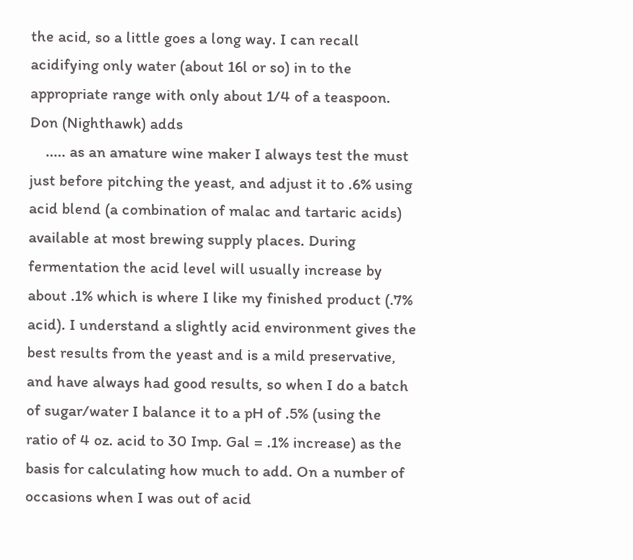the acid, so a little goes a long way. I can recall acidifying only water (about 16l or so) in to the appropriate range with only about 1/4 of a teaspoon.
Don (Nighthawk) adds
    ..... as an amature wine maker I always test the must just before pitching the yeast, and adjust it to .6% using acid blend (a combination of malac and tartaric acids) available at most brewing supply places. During fermentation the acid level will usually increase by about .1% which is where I like my finished product (.7% acid). I understand a slightly acid environment gives the best results from the yeast and is a mild preservative, and have always had good results, so when I do a batch of sugar/water I balance it to a pH of .5% (using the ratio of 4 oz. acid to 30 Imp. Gal = .1% increase) as the basis for calculating how much to add. On a number of occasions when I was out of acid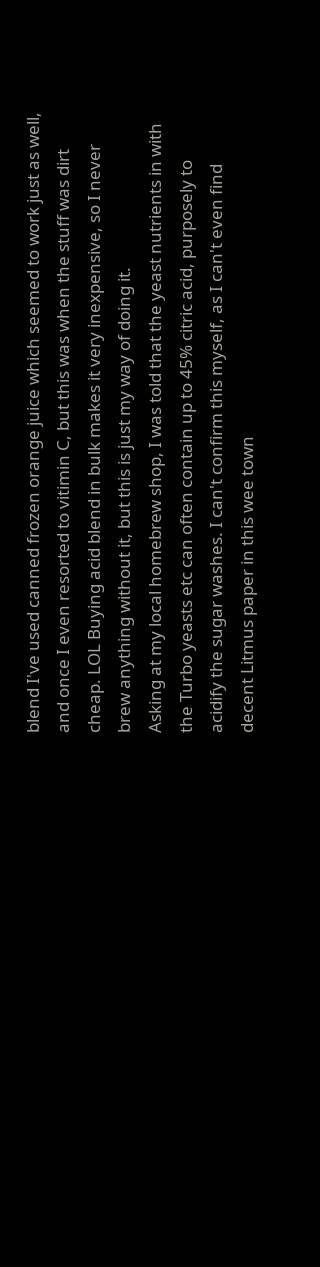blend I've used canned frozen orange juice which seemed to work just as well, and once I even resorted to vitimin C, but this was when the stuff was dirt cheap. LOL Buying acid blend in bulk makes it very inexpensive, so I never brew anything without it, but this is just my way of doing it.
Asking at my local homebrew shop, I was told that the yeast nutrients in with the Turbo yeasts etc can often contain up to 45% citric acid, purposely to acidify the sugar washes. I can't confirm this myself, as I can't even find decent Litmus paper in this wee town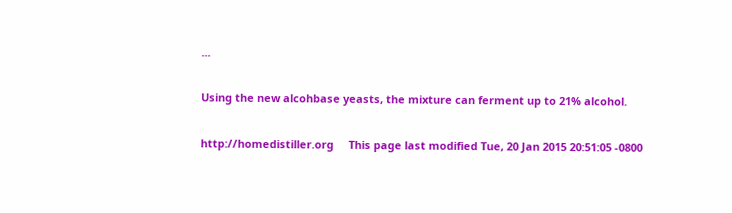...

Using the new alcohbase yeasts, the mixture can ferment up to 21% alcohol.

http://homedistiller.org     This page last modified Tue, 20 Jan 2015 20:51:05 -0800